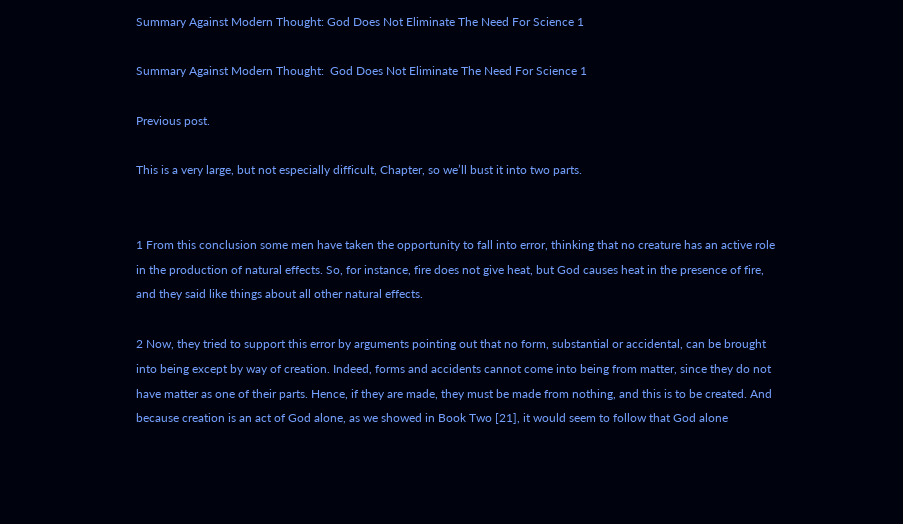Summary Against Modern Thought: God Does Not Eliminate The Need For Science 1

Summary Against Modern Thought:  God Does Not Eliminate The Need For Science 1

Previous post.

This is a very large, but not especially difficult, Chapter, so we’ll bust it into two parts.


1 From this conclusion some men have taken the opportunity to fall into error, thinking that no creature has an active role in the production of natural effects. So, for instance, fire does not give heat, but God causes heat in the presence of fire, and they said like things about all other natural effects.

2 Now, they tried to support this error by arguments pointing out that no form, substantial or accidental, can be brought into being except by way of creation. Indeed, forms and accidents cannot come into being from matter, since they do not have matter as one of their parts. Hence, if they are made, they must be made from nothing, and this is to be created. And because creation is an act of God alone, as we showed in Book Two [21], it would seem to follow that God alone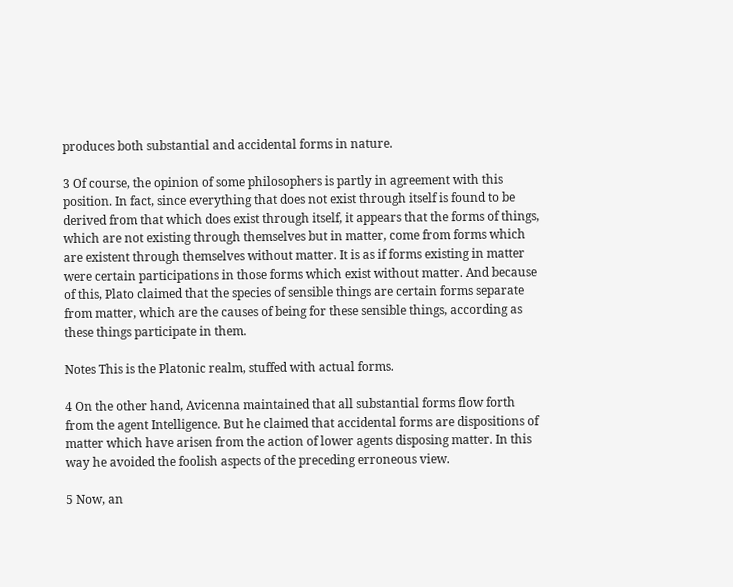produces both substantial and accidental forms in nature.

3 Of course, the opinion of some philosophers is partly in agreement with this position. In fact, since everything that does not exist through itself is found to be derived from that which does exist through itself, it appears that the forms of things, which are not existing through themselves but in matter, come from forms which are existent through themselves without matter. It is as if forms existing in matter were certain participations in those forms which exist without matter. And because of this, Plato claimed that the species of sensible things are certain forms separate from matter, which are the causes of being for these sensible things, according as these things participate in them.

Notes This is the Platonic realm, stuffed with actual forms.

4 On the other hand, Avicenna maintained that all substantial forms flow forth from the agent Intelligence. But he claimed that accidental forms are dispositions of matter which have arisen from the action of lower agents disposing matter. In this way he avoided the foolish aspects of the preceding erroneous view.

5 Now, an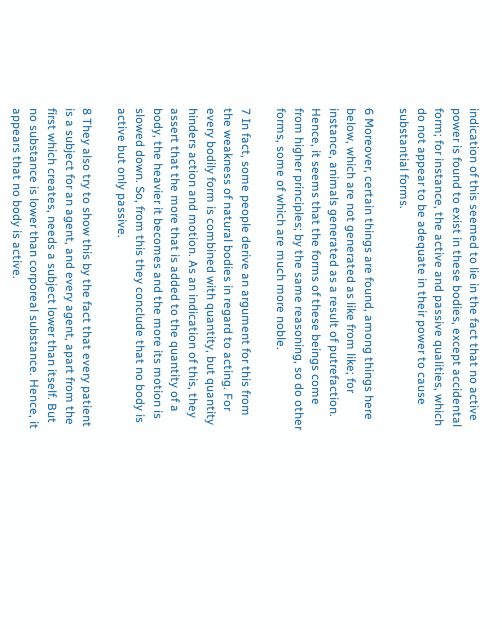indication of this seemed to lie in the fact that no active power is found to exist in these bodies, except accidental form; for instance, the active and passive qualities, which do not appear to be adequate in their power to cause substantial forms.

6 Moreover, certain things are found, among things here below, which are not generated as like from like; for instance, animals generated as a result of putrefaction. Hence, it seems that the forms of these beings come from higher principles; by the same reasoning, so do other forms, some of which are much more noble.

7 In fact, some people derive an argument for this from the weakness of natural bodies in regard to acting. For every bodily form is combined with quantity, but quantity hinders action and motion. As an indication of this, they assert that the more that is added to the quantity of a body, the heavier it becomes and the more its motion is slowed down. So, from this they conclude that no body is active but only passive.

8 They also try to show this by the fact that every patient is a subject for an agent, and every agent, apart from the first which creates, needs a subject lower than itself. But no substance is lower than corporeal substance. Hence, it appears that no body is active.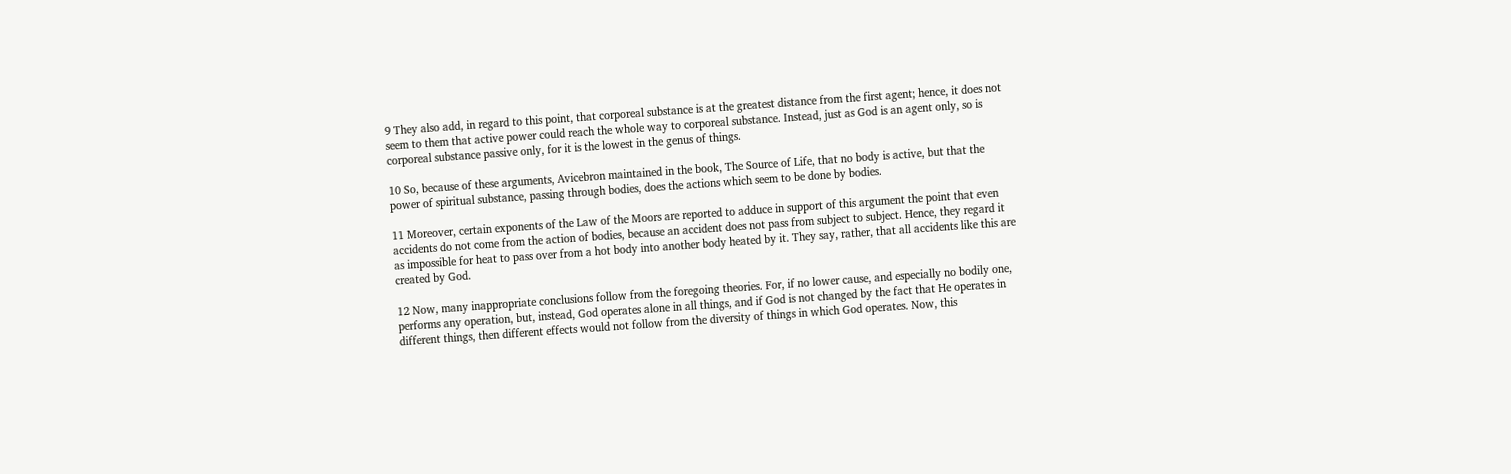9 They also add, in regard to this point, that corporeal substance is at the greatest distance from the first agent; hence, it does not seem to them that active power could reach the whole way to corporeal substance. Instead, just as God is an agent only, so is corporeal substance passive only, for it is the lowest in the genus of things.

10 So, because of these arguments, Avicebron maintained in the book, The Source of Life, that no body is active, but that the power of spiritual substance, passing through bodies, does the actions which seem to be done by bodies.

11 Moreover, certain exponents of the Law of the Moors are reported to adduce in support of this argument the point that even accidents do not come from the action of bodies, because an accident does not pass from subject to subject. Hence, they regard it as impossible for heat to pass over from a hot body into another body heated by it. They say, rather, that all accidents like this are created by God.

12 Now, many inappropriate conclusions follow from the foregoing theories. For, if no lower cause, and especially no bodily one, performs any operation, but, instead, God operates alone in all things, and if God is not changed by the fact that He operates in different things, then different effects would not follow from the diversity of things in which God operates. Now, this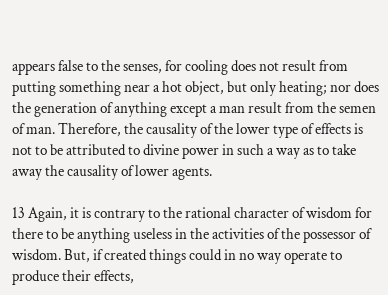appears false to the senses, for cooling does not result from putting something near a hot object, but only heating; nor does the generation of anything except a man result from the semen of man. Therefore, the causality of the lower type of effects is not to be attributed to divine power in such a way as to take away the causality of lower agents.

13 Again, it is contrary to the rational character of wisdom for there to be anything useless in the activities of the possessor of wisdom. But, if created things could in no way operate to produce their effects,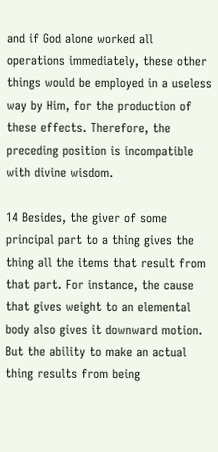and if God alone worked all operations immediately, these other things would be employed in a useless way by Him, for the production of these effects. Therefore, the preceding position is incompatible with divine wisdom.

14 Besides, the giver of some principal part to a thing gives the thing all the items that result from that part. For instance, the cause that gives weight to an elemental body also gives it downward motion. But the ability to make an actual thing results from being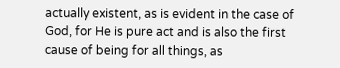actually existent, as is evident in the case of God, for He is pure act and is also the first cause of being for all things, as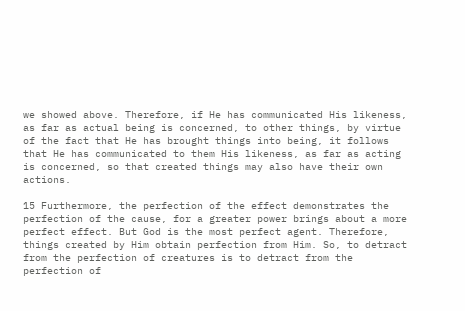we showed above. Therefore, if He has communicated His likeness, as far as actual being is concerned, to other things, by virtue of the fact that He has brought things into being, it follows that He has communicated to them His likeness, as far as acting is concerned, so that created things may also have their own actions.

15 Furthermore, the perfection of the effect demonstrates the perfection of the cause, for a greater power brings about a more perfect effect. But God is the most perfect agent. Therefore, things created by Him obtain perfection from Him. So, to detract from the perfection of creatures is to detract from the perfection of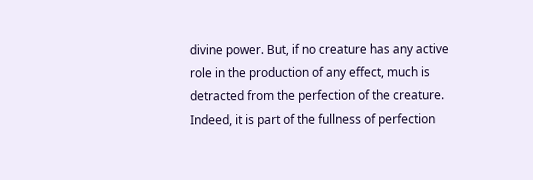divine power. But, if no creature has any active role in the production of any effect, much is detracted from the perfection of the creature. Indeed, it is part of the fullness of perfection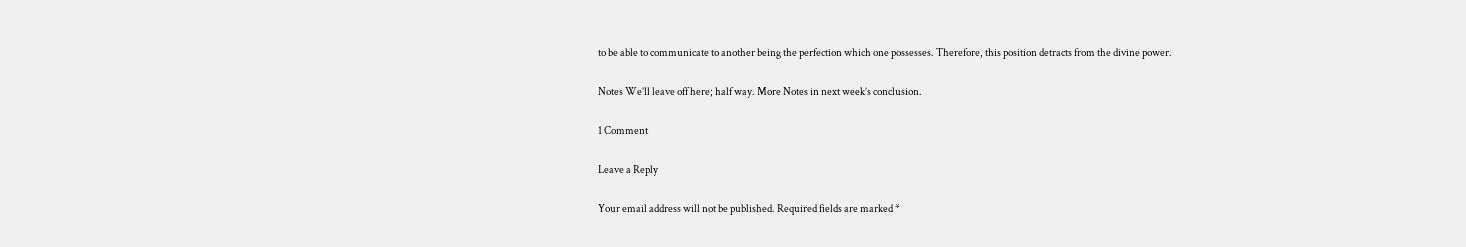to be able to communicate to another being the perfection which one possesses. Therefore, this position detracts from the divine power.

Notes We’ll leave off here; half way. More Notes in next week’s conclusion.

1 Comment

Leave a Reply

Your email address will not be published. Required fields are marked *